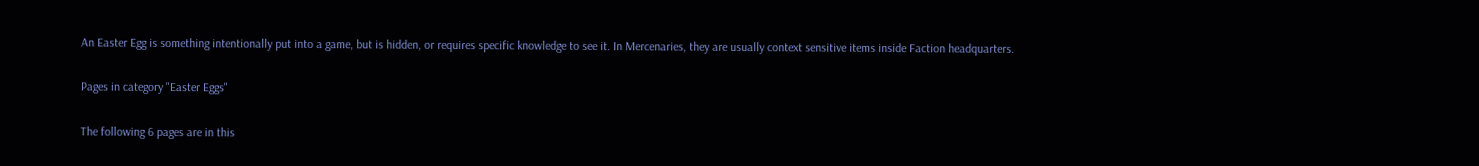An Easter Egg is something intentionally put into a game, but is hidden, or requires specific knowledge to see it. In Mercenaries, they are usually context sensitive items inside Faction headquarters.

Pages in category "Easter Eggs"

The following 6 pages are in this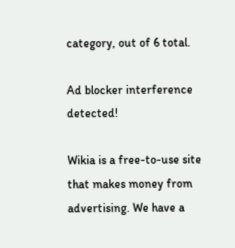category, out of 6 total.

Ad blocker interference detected!

Wikia is a free-to-use site that makes money from advertising. We have a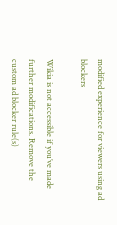modified experience for viewers using ad blockers

Wikia is not accessible if you’ve made further modifications. Remove the custom ad blocker rule(s)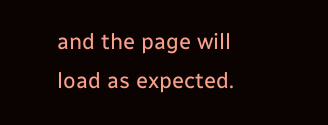and the page will load as expected.